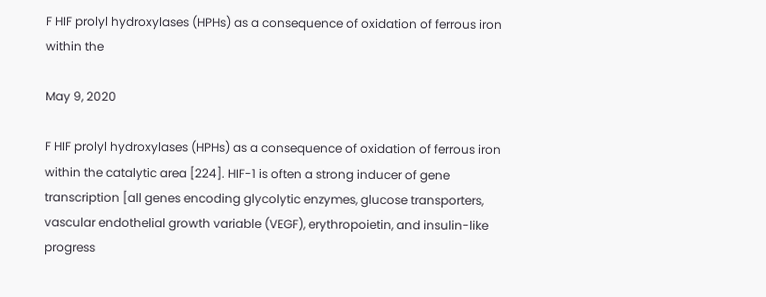F HIF prolyl hydroxylases (HPHs) as a consequence of oxidation of ferrous iron within the

May 9, 2020

F HIF prolyl hydroxylases (HPHs) as a consequence of oxidation of ferrous iron within the catalytic area [224]. HIF-1 is often a strong inducer of gene transcription [all genes encoding glycolytic enzymes, glucose transporters, vascular endothelial growth variable (VEGF), erythropoietin, and insulin-like progress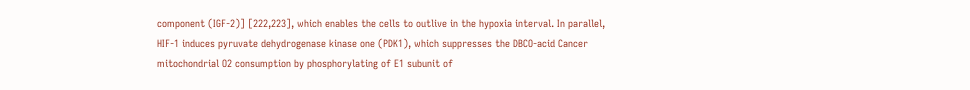component (IGF-2)] [222,223], which enables the cells to outlive in the hypoxia interval. In parallel, HIF-1 induces pyruvate dehydrogenase kinase one (PDK1), which suppresses the DBCO-acid Cancer mitochondrial O2 consumption by phosphorylating of E1 subunit of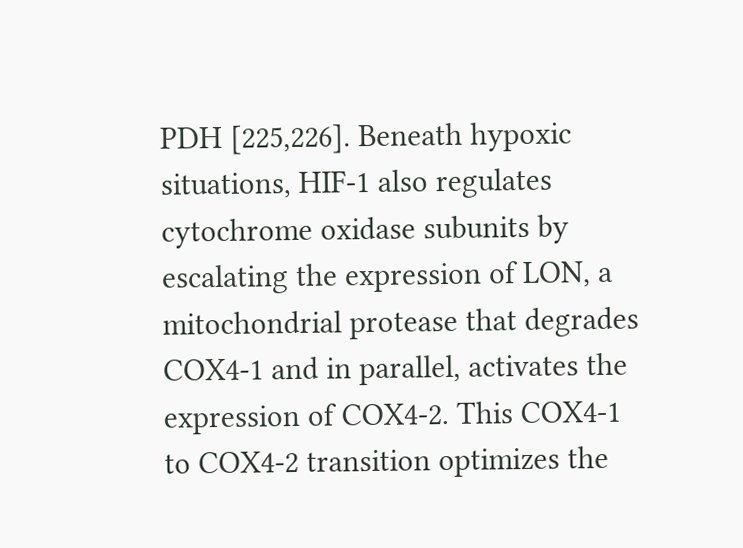PDH [225,226]. Beneath hypoxic situations, HIF-1 also regulates cytochrome oxidase subunits by escalating the expression of LON, a mitochondrial protease that degrades COX4-1 and in parallel, activates the expression of COX4-2. This COX4-1 to COX4-2 transition optimizes the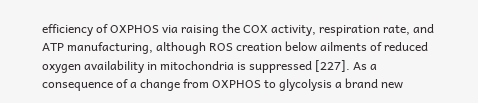efficiency of OXPHOS via raising the COX activity, respiration rate, and ATP manufacturing, although ROS creation below ailments of reduced oxygen availability in mitochondria is suppressed [227]. As a consequence of a change from OXPHOS to glycolysis a brand new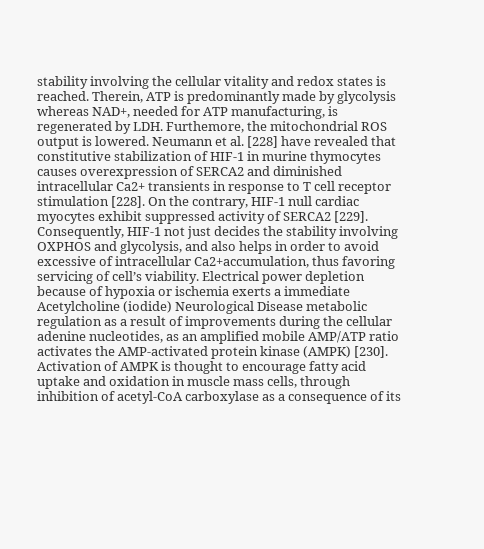stability involving the cellular vitality and redox states is reached. Therein, ATP is predominantly made by glycolysis whereas NAD+, needed for ATP manufacturing, is regenerated by LDH. Furthemore, the mitochondrial ROS output is lowered. Neumann et al. [228] have revealed that constitutive stabilization of HIF-1 in murine thymocytes causes overexpression of SERCA2 and diminished intracellular Ca2+ transients in response to T cell receptor stimulation [228]. On the contrary, HIF-1 null cardiac myocytes exhibit suppressed activity of SERCA2 [229]. Consequently, HIF-1 not just decides the stability involving OXPHOS and glycolysis, and also helps in order to avoid excessive of intracellular Ca2+accumulation, thus favoring servicing of cell’s viability. Electrical power depletion because of hypoxia or ischemia exerts a immediate Acetylcholine (iodide) Neurological Disease metabolic regulation as a result of improvements during the cellular adenine nucleotides, as an amplified mobile AMP/ATP ratio activates the AMP-activated protein kinase (AMPK) [230]. Activation of AMPK is thought to encourage fatty acid uptake and oxidation in muscle mass cells, through inhibition of acetyl-CoA carboxylase as a consequence of its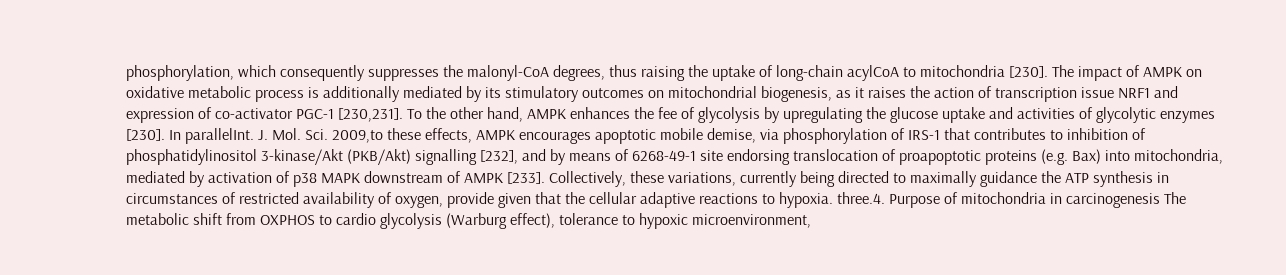phosphorylation, which consequently suppresses the malonyl-CoA degrees, thus raising the uptake of long-chain acylCoA to mitochondria [230]. The impact of AMPK on oxidative metabolic process is additionally mediated by its stimulatory outcomes on mitochondrial biogenesis, as it raises the action of transcription issue NRF1 and expression of co-activator PGC-1 [230,231]. To the other hand, AMPK enhances the fee of glycolysis by upregulating the glucose uptake and activities of glycolytic enzymes [230]. In parallelInt. J. Mol. Sci. 2009,to these effects, AMPK encourages apoptotic mobile demise, via phosphorylation of IRS-1 that contributes to inhibition of phosphatidylinositol 3-kinase/Akt (PKB/Akt) signalling [232], and by means of 6268-49-1 site endorsing translocation of proapoptotic proteins (e.g. Bax) into mitochondria, mediated by activation of p38 MAPK downstream of AMPK [233]. Collectively, these variations, currently being directed to maximally guidance the ATP synthesis in circumstances of restricted availability of oxygen, provide given that the cellular adaptive reactions to hypoxia. three.4. Purpose of mitochondria in carcinogenesis The metabolic shift from OXPHOS to cardio glycolysis (Warburg effect), tolerance to hypoxic microenvironment,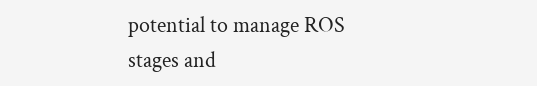potential to manage ROS stages and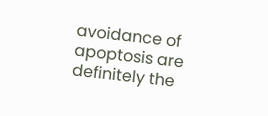avoidance of apoptosis are definitely the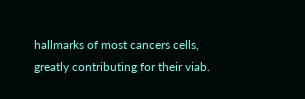hallmarks of most cancers cells, greatly contributing for their viab.